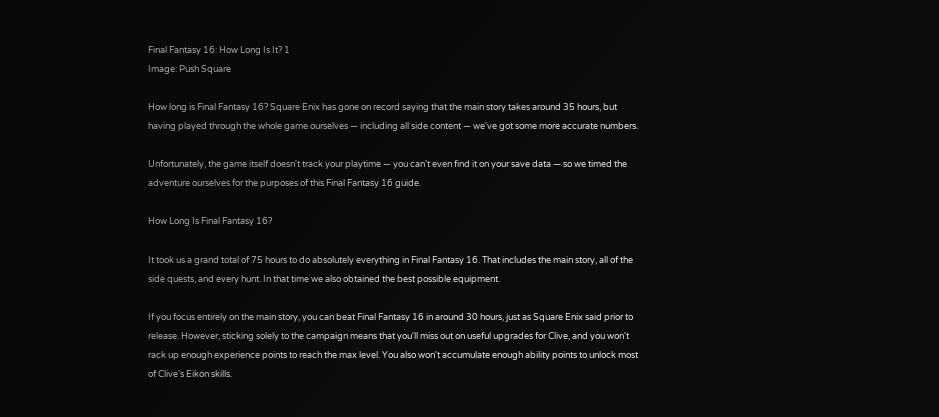Final Fantasy 16: How Long Is It? 1
Image: Push Square

How long is Final Fantasy 16? Square Enix has gone on record saying that the main story takes around 35 hours, but having played through the whole game ourselves — including all side content — we've got some more accurate numbers.

Unfortunately, the game itself doesn't track your playtime — you can't even find it on your save data — so we timed the adventure ourselves for the purposes of this Final Fantasy 16 guide.

How Long Is Final Fantasy 16?

It took us a grand total of 75 hours to do absolutely everything in Final Fantasy 16. That includes the main story, all of the side quests, and every hunt. In that time we also obtained the best possible equipment.

If you focus entirely on the main story, you can beat Final Fantasy 16 in around 30 hours, just as Square Enix said prior to release. However, sticking solely to the campaign means that you'll miss out on useful upgrades for Clive, and you won't rack up enough experience points to reach the max level. You also won't accumulate enough ability points to unlock most of Clive's Eikon skills.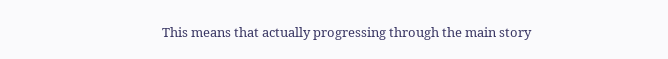This means that actually progressing through the main story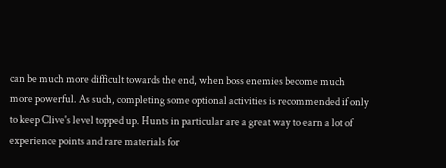can be much more difficult towards the end, when boss enemies become much more powerful. As such, completing some optional activities is recommended if only to keep Clive's level topped up. Hunts in particular are a great way to earn a lot of experience points and rare materials for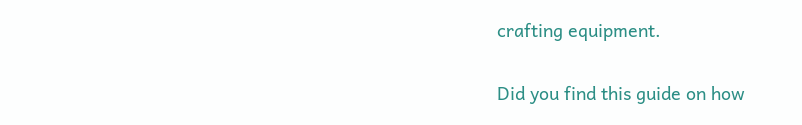crafting equipment.

Did you find this guide on how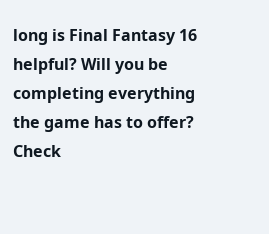long is Final Fantasy 16 helpful? Will you be completing everything the game has to offer? Check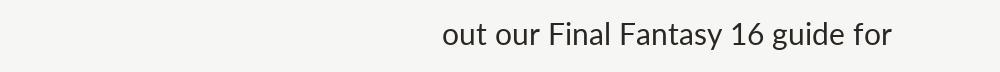out our Final Fantasy 16 guide for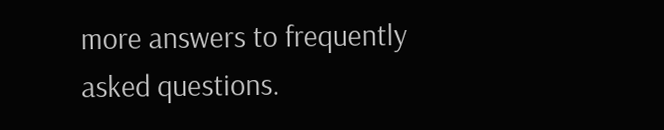more answers to frequently asked questions.